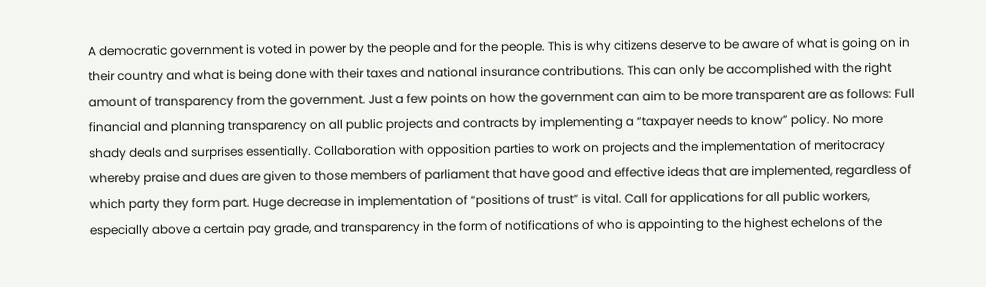A democratic government is voted in power by the people and for the people. This is why citizens deserve to be aware of what is going on in their country and what is being done with their taxes and national insurance contributions. This can only be accomplished with the right amount of transparency from the government. Just a few points on how the government can aim to be more transparent are as follows: Full financial and planning transparency on all public projects and contracts by implementing a “taxpayer needs to know” policy. No more shady deals and surprises essentially. Collaboration with opposition parties to work on projects and the implementation of meritocracy whereby praise and dues are given to those members of parliament that have good and effective ideas that are implemented, regardless of which party they form part. Huge decrease in implementation of “positions of trust” is vital. Call for applications for all public workers, especially above a certain pay grade, and transparency in the form of notifications of who is appointing to the highest echelons of the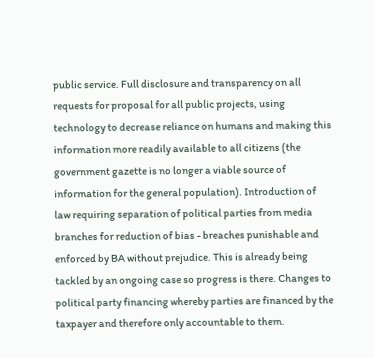public service. Full disclosure and transparency on all requests for proposal for all public projects, using technology to decrease reliance on humans and making this information more readily available to all citizens (the government gazette is no longer a viable source of information for the general population). Introduction of law requiring separation of political parties from media branches for reduction of bias - breaches punishable and enforced by BA without prejudice. This is already being tackled by an ongoing case so progress is there. Changes to political party financing whereby parties are financed by the taxpayer and therefore only accountable to them.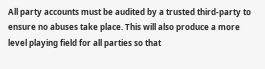All party accounts must be audited by a trusted third-party to ensure no abuses take place. This will also produce a more level playing field for all parties so that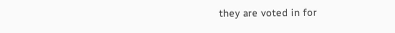they are voted in for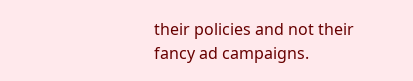their policies and not their fancy ad campaigns.